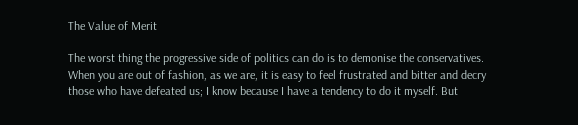The Value of Merit

The worst thing the progressive side of politics can do is to demonise the conservatives. When you are out of fashion, as we are, it is easy to feel frustrated and bitter and decry those who have defeated us; I know because I have a tendency to do it myself. But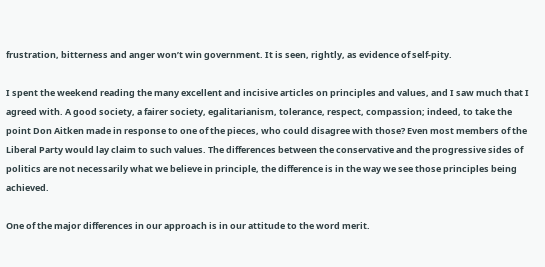frustration, bitterness and anger won’t win government. It is seen, rightly, as evidence of self-pity.

I spent the weekend reading the many excellent and incisive articles on principles and values, and I saw much that I agreed with. A good society, a fairer society, egalitarianism, tolerance, respect, compassion; indeed, to take the point Don Aitken made in response to one of the pieces, who could disagree with those? Even most members of the Liberal Party would lay claim to such values. The differences between the conservative and the progressive sides of politics are not necessarily what we believe in principle, the difference is in the way we see those principles being achieved.

One of the major differences in our approach is in our attitude to the word merit.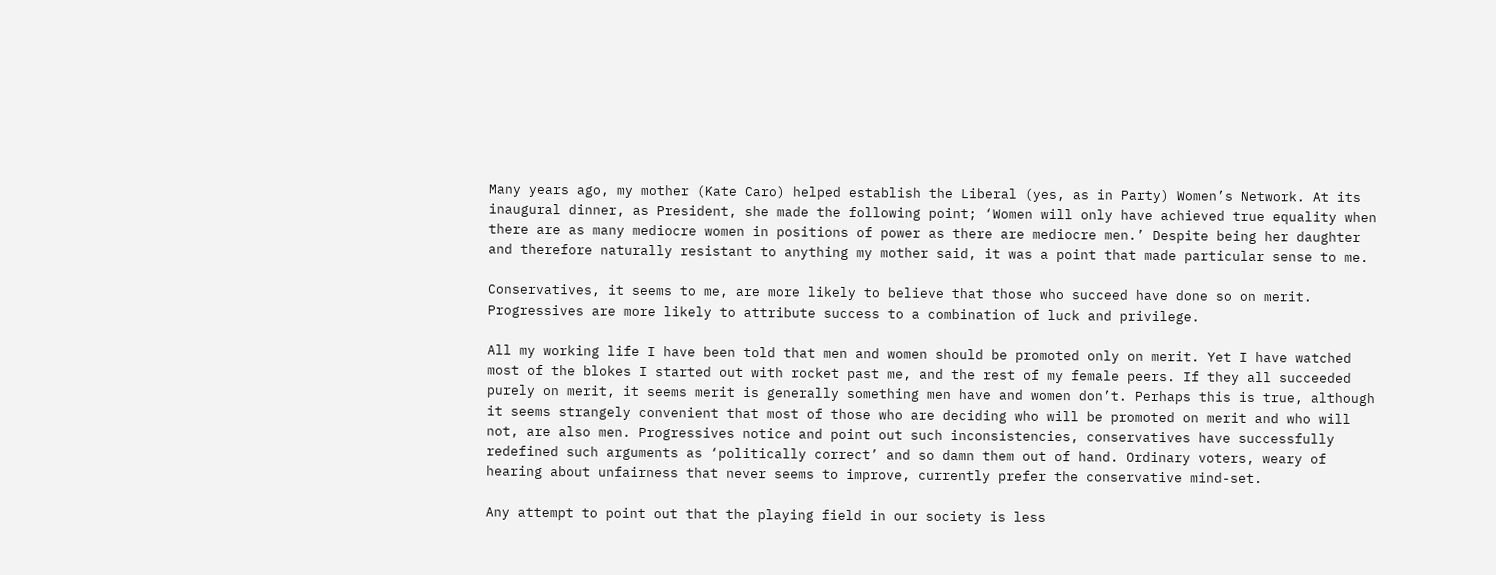Many years ago, my mother (Kate Caro) helped establish the Liberal (yes, as in Party) Women’s Network. At its inaugural dinner, as President, she made the following point; ‘Women will only have achieved true equality when there are as many mediocre women in positions of power as there are mediocre men.’ Despite being her daughter and therefore naturally resistant to anything my mother said, it was a point that made particular sense to me.

Conservatives, it seems to me, are more likely to believe that those who succeed have done so on merit. Progressives are more likely to attribute success to a combination of luck and privilege.

All my working life I have been told that men and women should be promoted only on merit. Yet I have watched most of the blokes I started out with rocket past me, and the rest of my female peers. If they all succeeded purely on merit, it seems merit is generally something men have and women don’t. Perhaps this is true, although it seems strangely convenient that most of those who are deciding who will be promoted on merit and who will not, are also men. Progressives notice and point out such inconsistencies, conservatives have successfully redefined such arguments as ‘politically correct’ and so damn them out of hand. Ordinary voters, weary of hearing about unfairness that never seems to improve, currently prefer the conservative mind-set.

Any attempt to point out that the playing field in our society is less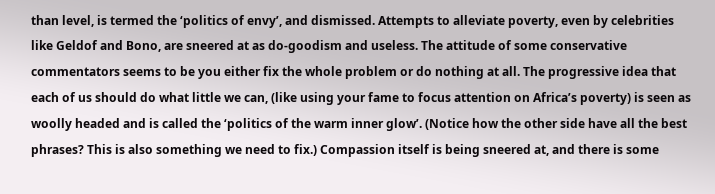than level, is termed the ‘politics of envy’, and dismissed. Attempts to alleviate poverty, even by celebrities like Geldof and Bono, are sneered at as do-goodism and useless. The attitude of some conservative commentators seems to be you either fix the whole problem or do nothing at all. The progressive idea that each of us should do what little we can, (like using your fame to focus attention on Africa’s poverty) is seen as woolly headed and is called the ‘politics of the warm inner glow’. (Notice how the other side have all the best phrases? This is also something we need to fix.) Compassion itself is being sneered at, and there is some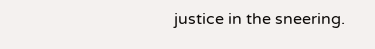justice in the sneering.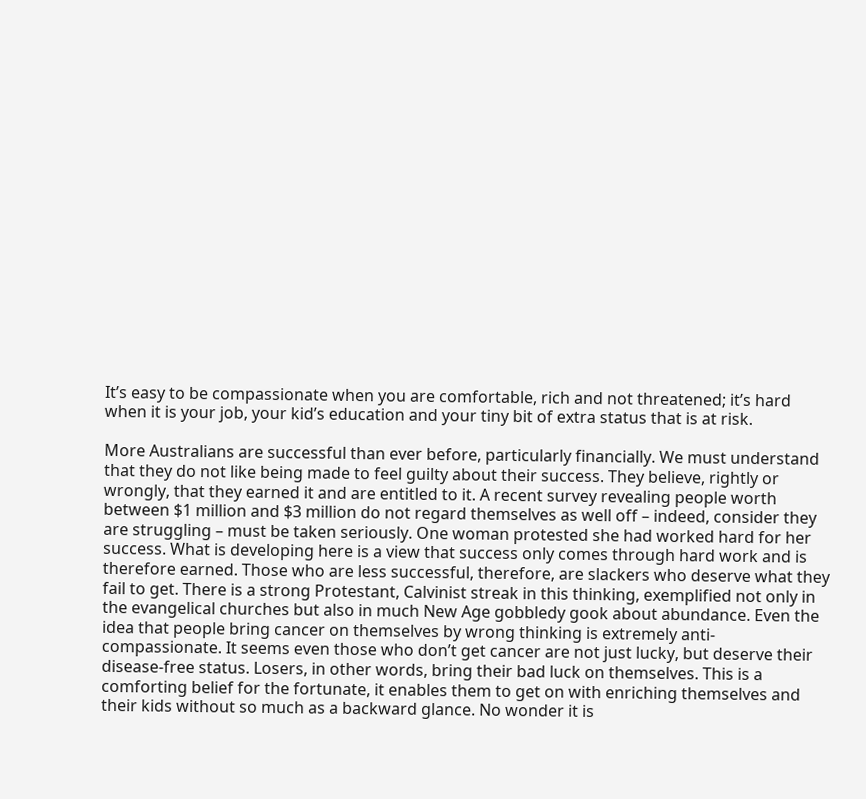It’s easy to be compassionate when you are comfortable, rich and not threatened; it’s hard when it is your job, your kid’s education and your tiny bit of extra status that is at risk.

More Australians are successful than ever before, particularly financially. We must understand that they do not like being made to feel guilty about their success. They believe, rightly or wrongly, that they earned it and are entitled to it. A recent survey revealing people worth between $1 million and $3 million do not regard themselves as well off – indeed, consider they are struggling – must be taken seriously. One woman protested she had worked hard for her success. What is developing here is a view that success only comes through hard work and is therefore earned. Those who are less successful, therefore, are slackers who deserve what they fail to get. There is a strong Protestant, Calvinist streak in this thinking, exemplified not only in the evangelical churches but also in much New Age gobbledy gook about abundance. Even the idea that people bring cancer on themselves by wrong thinking is extremely anti-compassionate. It seems even those who don’t get cancer are not just lucky, but deserve their disease-free status. Losers, in other words, bring their bad luck on themselves. This is a comforting belief for the fortunate, it enables them to get on with enriching themselves and their kids without so much as a backward glance. No wonder it is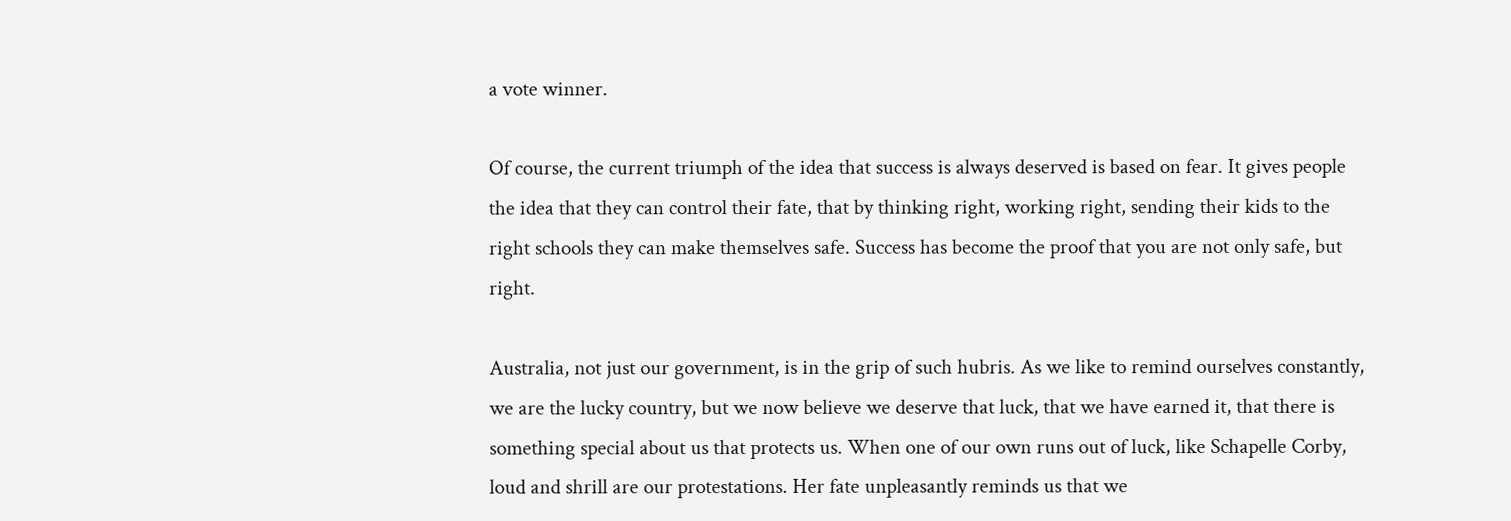a vote winner.

Of course, the current triumph of the idea that success is always deserved is based on fear. It gives people the idea that they can control their fate, that by thinking right, working right, sending their kids to the right schools they can make themselves safe. Success has become the proof that you are not only safe, but right.

Australia, not just our government, is in the grip of such hubris. As we like to remind ourselves constantly, we are the lucky country, but we now believe we deserve that luck, that we have earned it, that there is something special about us that protects us. When one of our own runs out of luck, like Schapelle Corby, loud and shrill are our protestations. Her fate unpleasantly reminds us that we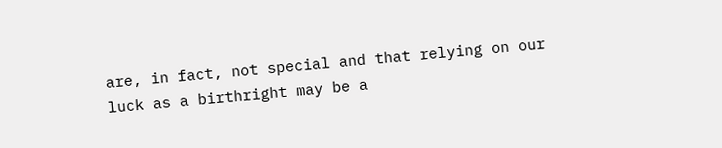are, in fact, not special and that relying on our luck as a birthright may be a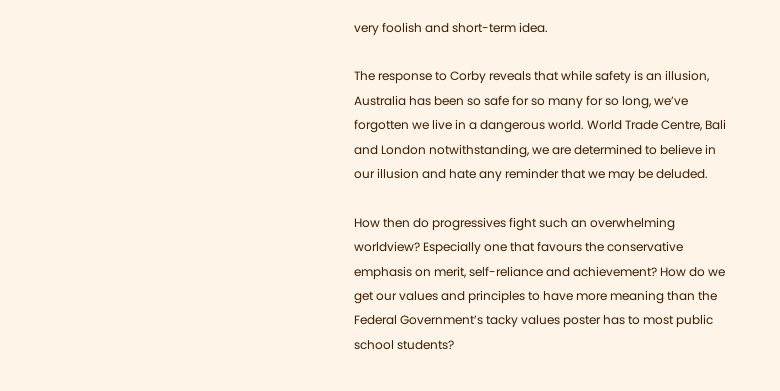very foolish and short-term idea.

The response to Corby reveals that while safety is an illusion, Australia has been so safe for so many for so long, we’ve forgotten we live in a dangerous world. World Trade Centre, Bali and London notwithstanding, we are determined to believe in our illusion and hate any reminder that we may be deluded.

How then do progressives fight such an overwhelming worldview? Especially one that favours the conservative emphasis on merit, self-reliance and achievement? How do we get our values and principles to have more meaning than the Federal Government’s tacky values poster has to most public school students?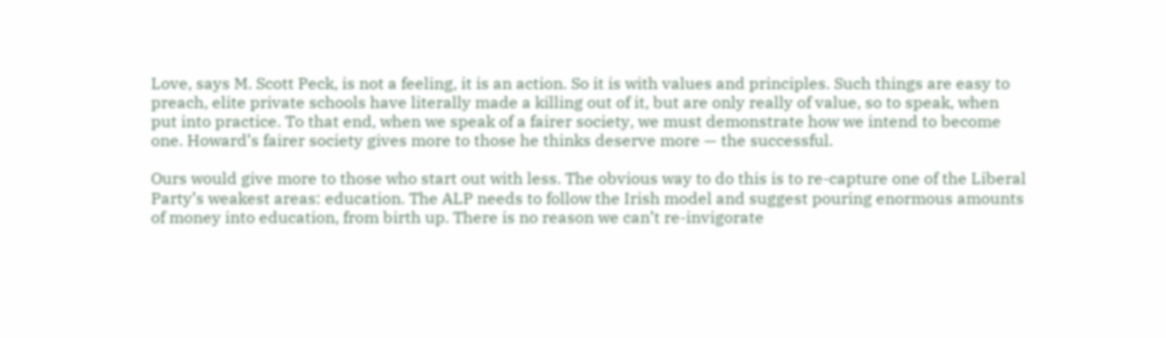Love, says M. Scott Peck, is not a feeling, it is an action. So it is with values and principles. Such things are easy to preach, elite private schools have literally made a killing out of it, but are only really of value, so to speak, when put into practice. To that end, when we speak of a fairer society, we must demonstrate how we intend to become one. Howard’s fairer society gives more to those he thinks deserve more — the successful.

Ours would give more to those who start out with less. The obvious way to do this is to re-capture one of the Liberal Party’s weakest areas: education. The ALP needs to follow the Irish model and suggest pouring enormous amounts of money into education, from birth up. There is no reason we can’t re-invigorate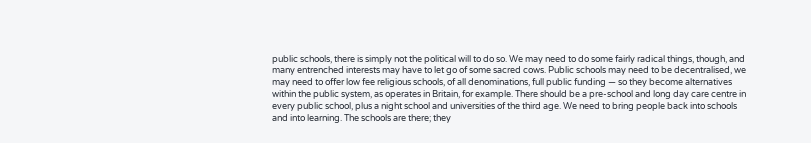public schools, there is simply not the political will to do so. We may need to do some fairly radical things, though, and many entrenched interests may have to let go of some sacred cows. Public schools may need to be decentralised, we may need to offer low fee religious schools, of all denominations, full public funding — so they become alternatives within the public system, as operates in Britain, for example. There should be a pre-school and long day care centre in every public school, plus a night school and universities of the third age. We need to bring people back into schools and into learning. The schools are there; they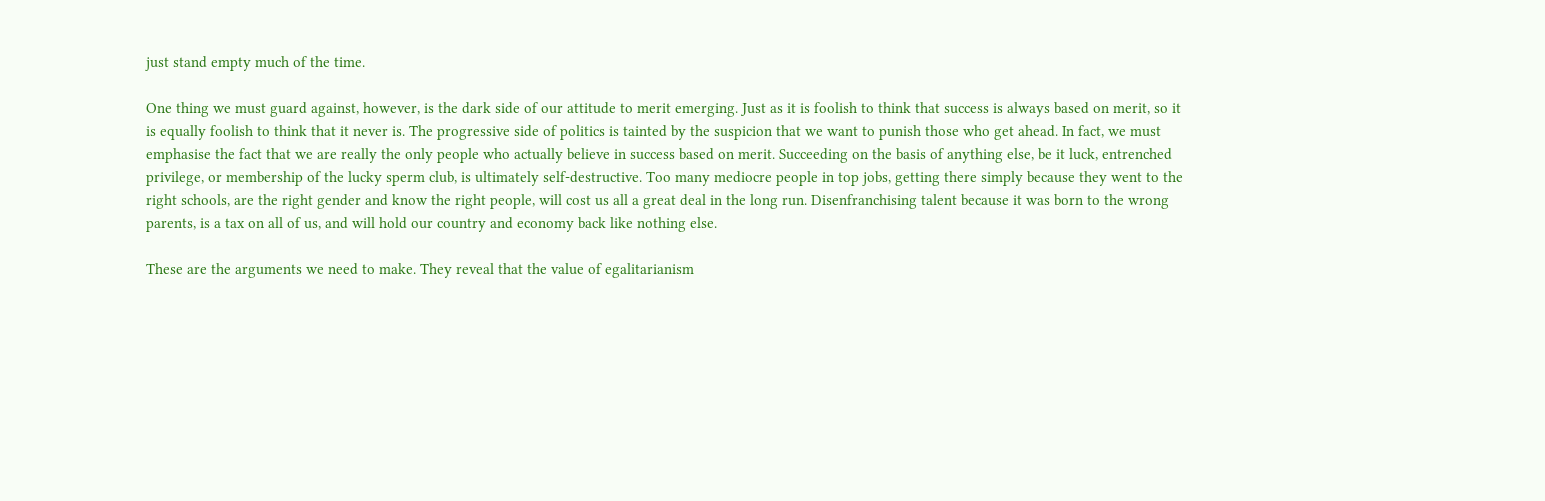just stand empty much of the time.

One thing we must guard against, however, is the dark side of our attitude to merit emerging. Just as it is foolish to think that success is always based on merit, so it is equally foolish to think that it never is. The progressive side of politics is tainted by the suspicion that we want to punish those who get ahead. In fact, we must emphasise the fact that we are really the only people who actually believe in success based on merit. Succeeding on the basis of anything else, be it luck, entrenched privilege, or membership of the lucky sperm club, is ultimately self-destructive. Too many mediocre people in top jobs, getting there simply because they went to the right schools, are the right gender and know the right people, will cost us all a great deal in the long run. Disenfranchising talent because it was born to the wrong parents, is a tax on all of us, and will hold our country and economy back like nothing else.

These are the arguments we need to make. They reveal that the value of egalitarianism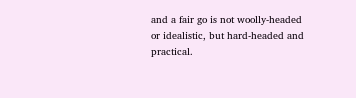and a fair go is not woolly-headed or idealistic, but hard-headed and practical.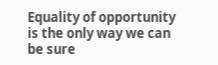Equality of opportunity is the only way we can be sure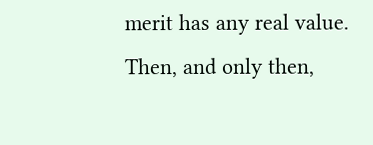merit has any real value. Then, and only then,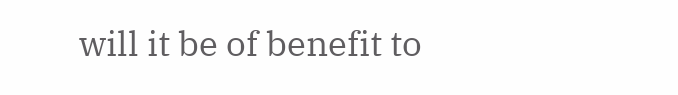will it be of benefit to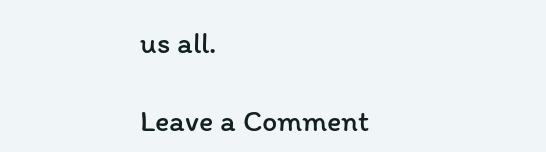us all.

Leave a Comment